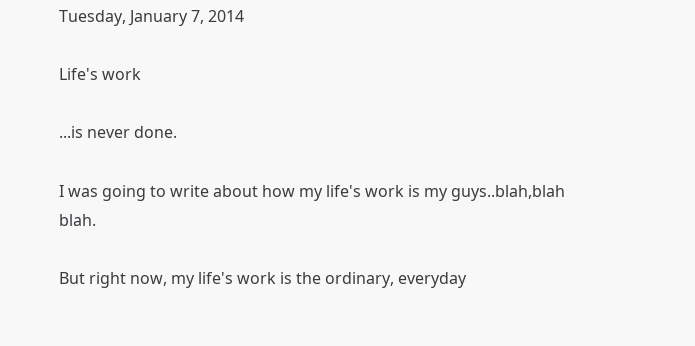Tuesday, January 7, 2014

Life's work

...is never done.

I was going to write about how my life's work is my guys..blah,blah blah.

But right now, my life's work is the ordinary, everyday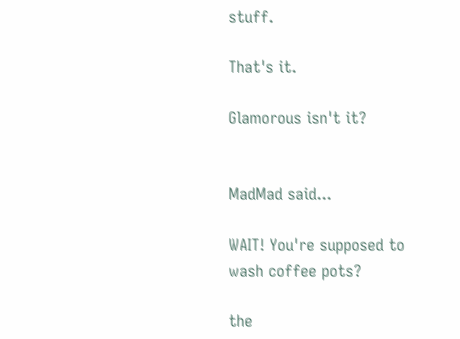stuff.

That's it.

Glamorous isn't it?


MadMad said...

WAIT! You're supposed to wash coffee pots?

the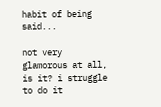habit of being said...

not very glamorous at all, is it? i struggle to do it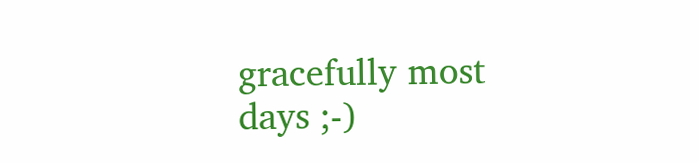gracefully most days ;-)